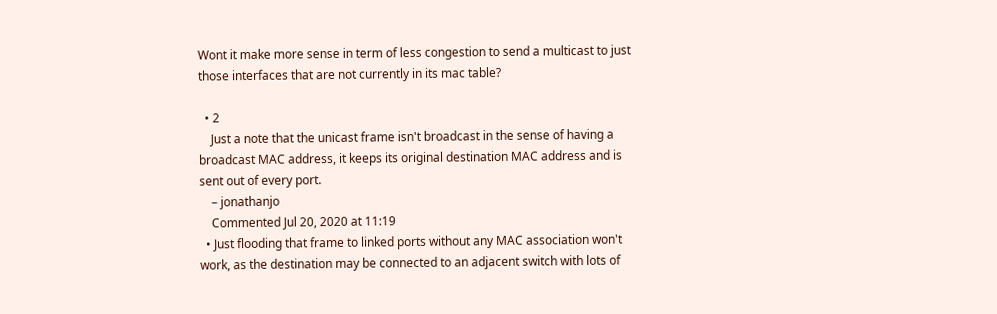Wont it make more sense in term of less congestion to send a multicast to just those interfaces that are not currently in its mac table?

  • 2
    Just a note that the unicast frame isn't broadcast in the sense of having a broadcast MAC address, it keeps its original destination MAC address and is sent out of every port.
    – jonathanjo
    Commented Jul 20, 2020 at 11:19
  • Just flooding that frame to linked ports without any MAC association won't work, as the destination may be connected to an adjacent switch with lots of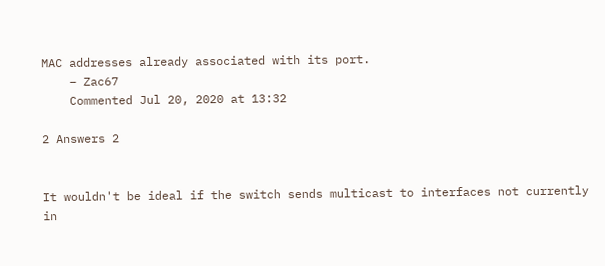MAC addresses already associated with its port.
    – Zac67
    Commented Jul 20, 2020 at 13:32

2 Answers 2


It wouldn't be ideal if the switch sends multicast to interfaces not currently in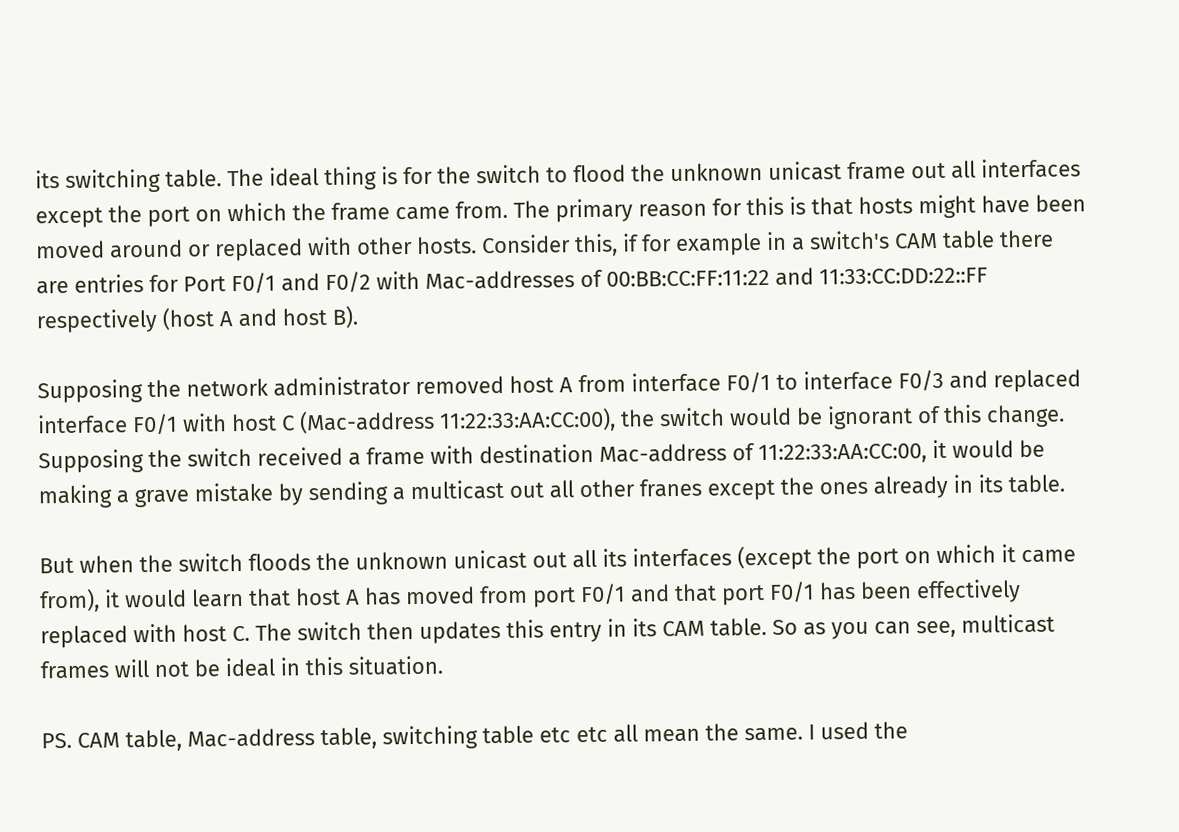its switching table. The ideal thing is for the switch to flood the unknown unicast frame out all interfaces except the port on which the frame came from. The primary reason for this is that hosts might have been moved around or replaced with other hosts. Consider this, if for example in a switch's CAM table there are entries for Port F0/1 and F0/2 with Mac-addresses of 00:BB:CC:FF:11:22 and 11:33:CC:DD:22::FF respectively (host A and host B).

Supposing the network administrator removed host A from interface F0/1 to interface F0/3 and replaced interface F0/1 with host C (Mac-address 11:22:33:AA:CC:00), the switch would be ignorant of this change. Supposing the switch received a frame with destination Mac-address of 11:22:33:AA:CC:00, it would be making a grave mistake by sending a multicast out all other franes except the ones already in its table.

But when the switch floods the unknown unicast out all its interfaces (except the port on which it came from), it would learn that host A has moved from port F0/1 and that port F0/1 has been effectively replaced with host C. The switch then updates this entry in its CAM table. So as you can see, multicast frames will not be ideal in this situation.

PS. CAM table, Mac-address table, switching table etc etc all mean the same. I used the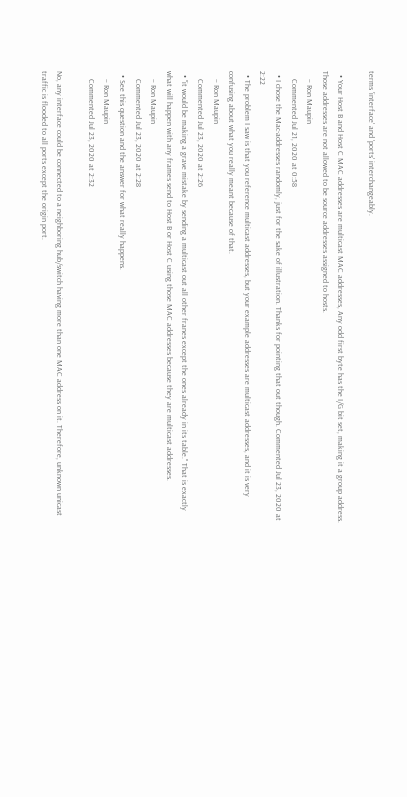terms 'interface' and 'ports' interchangeably.

  • Your Host B and Host C MAC addresses are multicast MAC addresses, Any odd first byte has the I/G bit set, making it a group address. Those addresses are not allowed to be source addresses assigned to hosts.
    – Ron Maupin
    Commented Jul 21, 2020 at 0:58
  • I chose the Mac-addresses randomly, just for the sake of illustration. Thanks for pointing that out though. Commented Jul 23, 2020 at 2:22
  • The problem I saw is that you reference multicast addresses, but your example addresses are multicast addresses, and it is very confusing about what you really meant because of that.
    – Ron Maupin
    Commented Jul 23, 2020 at 2:26
  • "it would be making a grave mistake by sending a multicast out all other franes except the ones already in its table." That is exactly what will happen with any frames send to Host B or Host C using those MAC addresses because they are multicast addresses.
    – Ron Maupin
    Commented Jul 23, 2020 at 2:28
  • See this question and the answer for what really happens.
    – Ron Maupin
    Commented Jul 23, 2020 at 2:32

No, any interface could be connected to a neighboring hub/switch having more than one MAC address on it. Therefore, unknown unicast traffic is flooded to all ports except the origin port.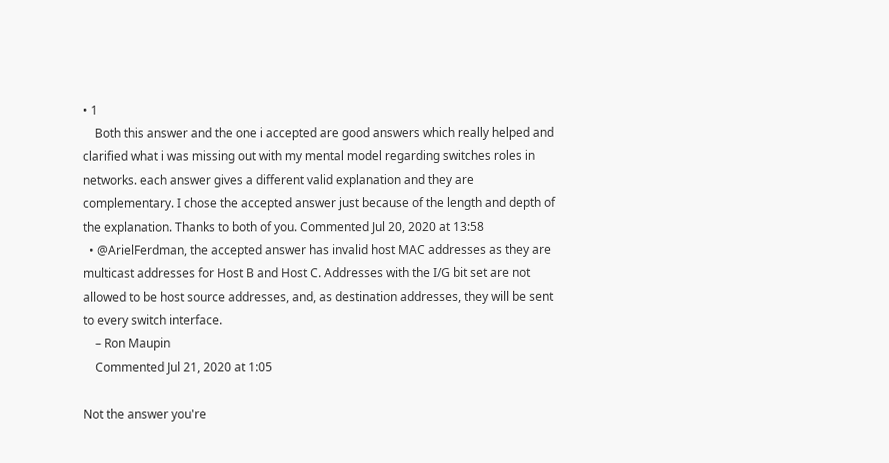• 1
    Both this answer and the one i accepted are good answers which really helped and clarified what i was missing out with my mental model regarding switches roles in networks. each answer gives a different valid explanation and they are complementary. I chose the accepted answer just because of the length and depth of the explanation. Thanks to both of you. Commented Jul 20, 2020 at 13:58
  • @ArielFerdman, the accepted answer has invalid host MAC addresses as they are multicast addresses for Host B and Host C. Addresses with the I/G bit set are not allowed to be host source addresses, and, as destination addresses, they will be sent to every switch interface.
    – Ron Maupin
    Commented Jul 21, 2020 at 1:05

Not the answer you're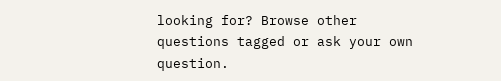looking for? Browse other questions tagged or ask your own question.